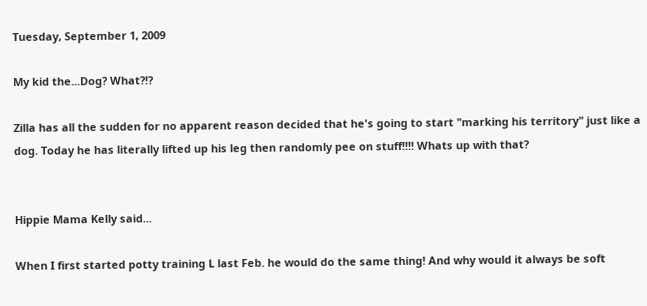Tuesday, September 1, 2009

My kid the...Dog? What?!?

Zilla has all the sudden for no apparent reason decided that he's going to start "marking his territory" just like a dog. Today he has literally lifted up his leg then randomly pee on stuff!!!! Whats up with that?


Hippie Mama Kelly said...

When I first started potty training L last Feb. he would do the same thing! And why would it always be soft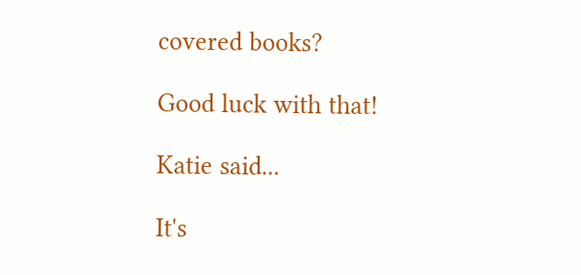covered books?

Good luck with that!

Katie said...

It's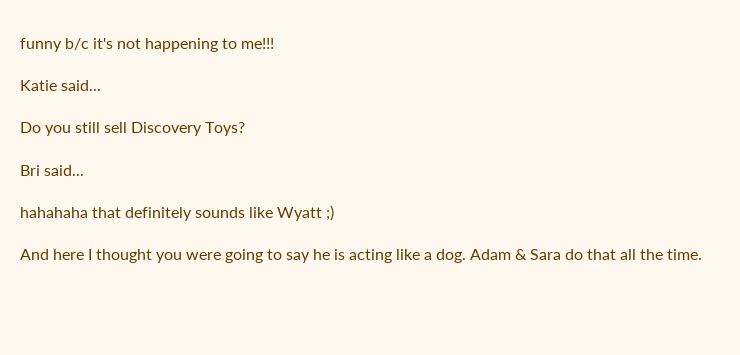funny b/c it's not happening to me!!!

Katie said...

Do you still sell Discovery Toys?

Bri said...

hahahaha that definitely sounds like Wyatt ;)

And here I thought you were going to say he is acting like a dog. Adam & Sara do that all the time.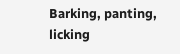Barking, panting, licking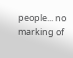people... no marking of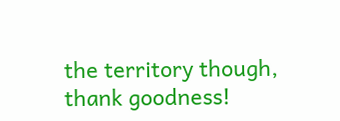the territory though, thank goodness!